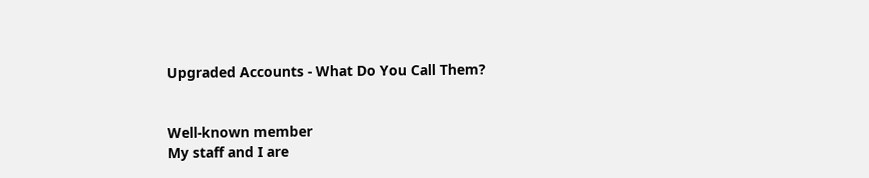Upgraded Accounts - What Do You Call Them?


Well-known member
My staff and I are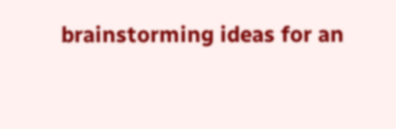brainstorming ideas for an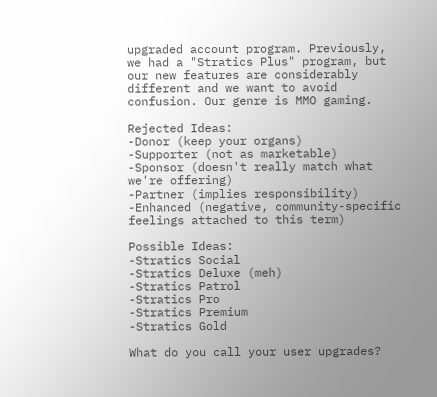upgraded account program. Previously, we had a "Stratics Plus" program, but our new features are considerably different and we want to avoid confusion. Our genre is MMO gaming.

Rejected Ideas:
-Donor (keep your organs)
-Supporter (not as marketable)
-Sponsor (doesn't really match what we're offering)
-Partner (implies responsibility)
-Enhanced (negative, community-specific feelings attached to this term)

Possible Ideas:
-Stratics Social
-Stratics Deluxe (meh)
-Stratics Patrol
-Stratics Pro
-Stratics Premium
-Stratics Gold

What do you call your user upgrades?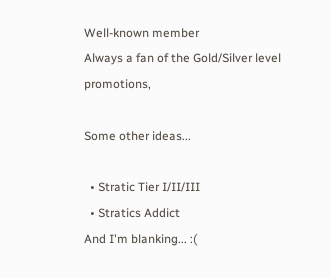Well-known member
Always a fan of the Gold/Silver level promotions,

Some other ideas...

  • Stratic Tier I/II/III
  • Stratics Addict
And I'm blanking... :(